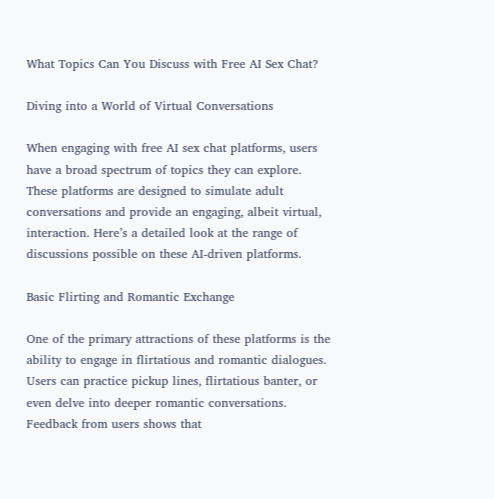What Topics Can You Discuss with Free AI Sex Chat?

Diving into a World of Virtual Conversations

When engaging with free AI sex chat platforms, users have a broad spectrum of topics they can explore. These platforms are designed to simulate adult conversations and provide an engaging, albeit virtual, interaction. Here’s a detailed look at the range of discussions possible on these AI-driven platforms.

Basic Flirting and Romantic Exchange

One of the primary attractions of these platforms is the ability to engage in flirtatious and romantic dialogues. Users can practice pickup lines, flirtatious banter, or even delve into deeper romantic conversations. Feedback from users shows that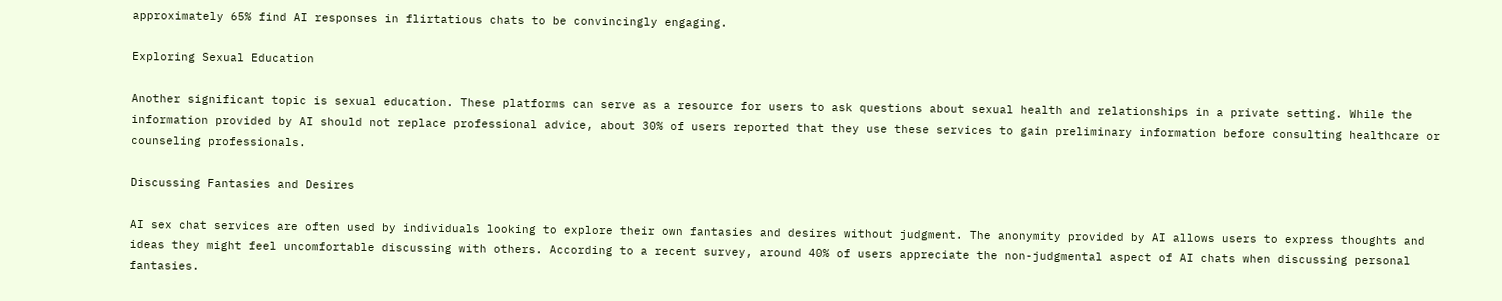approximately 65% find AI responses in flirtatious chats to be convincingly engaging.

Exploring Sexual Education

Another significant topic is sexual education. These platforms can serve as a resource for users to ask questions about sexual health and relationships in a private setting. While the information provided by AI should not replace professional advice, about 30% of users reported that they use these services to gain preliminary information before consulting healthcare or counseling professionals.

Discussing Fantasies and Desires

AI sex chat services are often used by individuals looking to explore their own fantasies and desires without judgment. The anonymity provided by AI allows users to express thoughts and ideas they might feel uncomfortable discussing with others. According to a recent survey, around 40% of users appreciate the non-judgmental aspect of AI chats when discussing personal fantasies.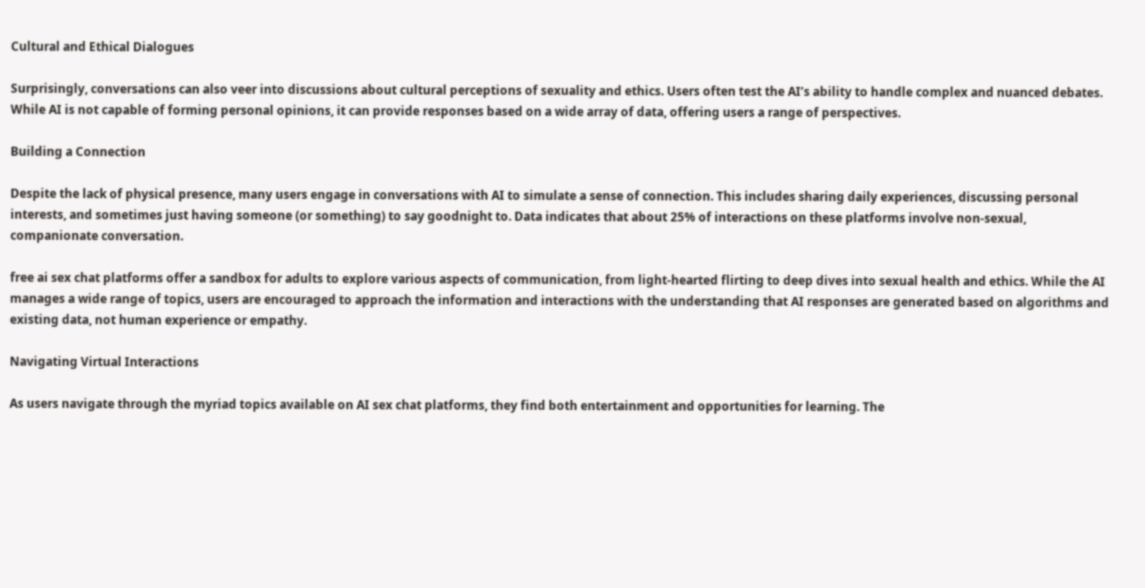Cultural and Ethical Dialogues

Surprisingly, conversations can also veer into discussions about cultural perceptions of sexuality and ethics. Users often test the AI’s ability to handle complex and nuanced debates. While AI is not capable of forming personal opinions, it can provide responses based on a wide array of data, offering users a range of perspectives.

Building a Connection

Despite the lack of physical presence, many users engage in conversations with AI to simulate a sense of connection. This includes sharing daily experiences, discussing personal interests, and sometimes just having someone (or something) to say goodnight to. Data indicates that about 25% of interactions on these platforms involve non-sexual, companionate conversation.

free ai sex chat platforms offer a sandbox for adults to explore various aspects of communication, from light-hearted flirting to deep dives into sexual health and ethics. While the AI manages a wide range of topics, users are encouraged to approach the information and interactions with the understanding that AI responses are generated based on algorithms and existing data, not human experience or empathy.

Navigating Virtual Interactions

As users navigate through the myriad topics available on AI sex chat platforms, they find both entertainment and opportunities for learning. The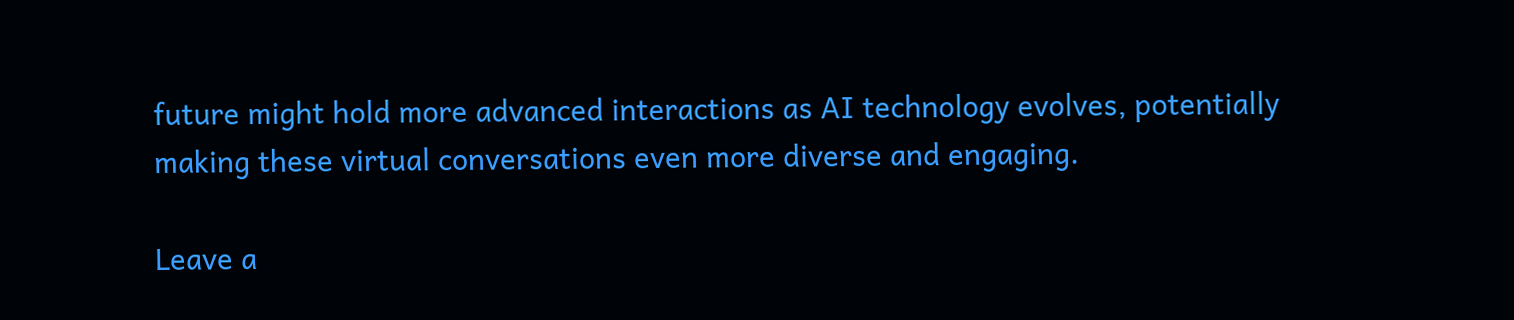future might hold more advanced interactions as AI technology evolves, potentially making these virtual conversations even more diverse and engaging.

Leave a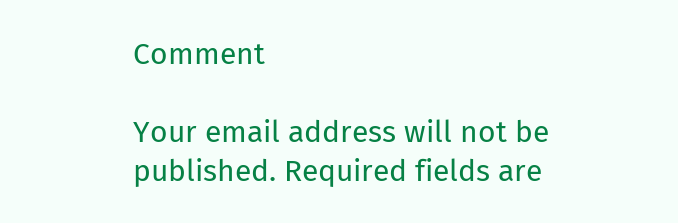Comment

Your email address will not be published. Required fields are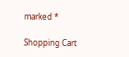marked *

Shopping Cart